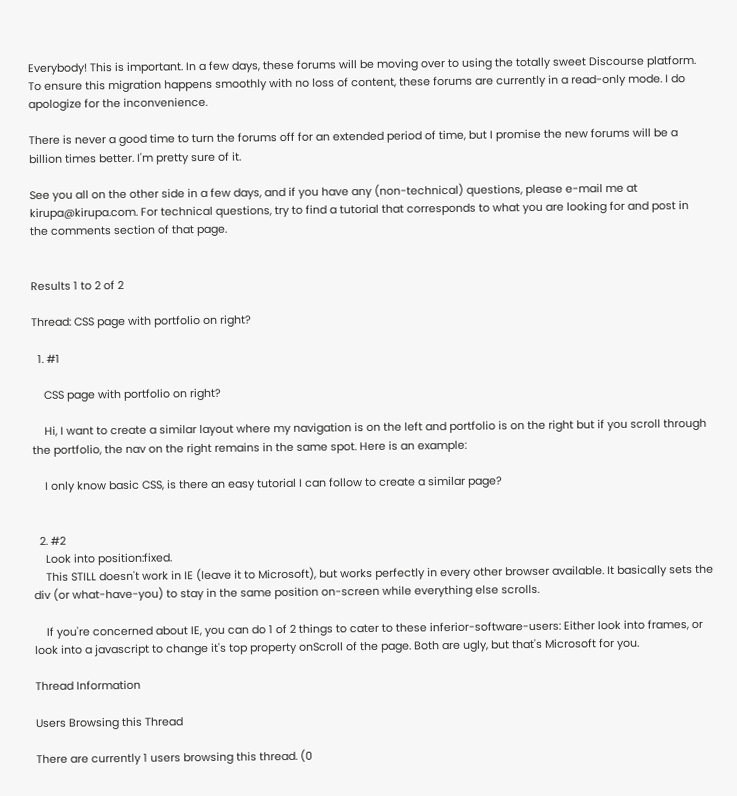Everybody! This is important. In a few days, these forums will be moving over to using the totally sweet Discourse platform. To ensure this migration happens smoothly with no loss of content, these forums are currently in a read-only mode. I do apologize for the inconvenience.

There is never a good time to turn the forums off for an extended period of time, but I promise the new forums will be a billion times better. I'm pretty sure of it.

See you all on the other side in a few days, and if you have any (non-technical) questions, please e-mail me at kirupa@kirupa.com. For technical questions, try to find a tutorial that corresponds to what you are looking for and post in the comments section of that page.


Results 1 to 2 of 2

Thread: CSS page with portfolio on right?

  1. #1

    CSS page with portfolio on right?

    Hi, I want to create a similar layout where my navigation is on the left and portfolio is on the right but if you scroll through the portfolio, the nav on the right remains in the same spot. Here is an example:

    I only know basic CSS, is there an easy tutorial I can follow to create a similar page?


  2. #2
    Look into position:fixed.
    This STILL doesn't work in IE (leave it to Microsoft), but works perfectly in every other browser available. It basically sets the div (or what-have-you) to stay in the same position on-screen while everything else scrolls.

    If you're concerned about IE, you can do 1 of 2 things to cater to these inferior-software-users: Either look into frames, or look into a javascript to change it's top property onScroll of the page. Both are ugly, but that's Microsoft for you.

Thread Information

Users Browsing this Thread

There are currently 1 users browsing this thread. (0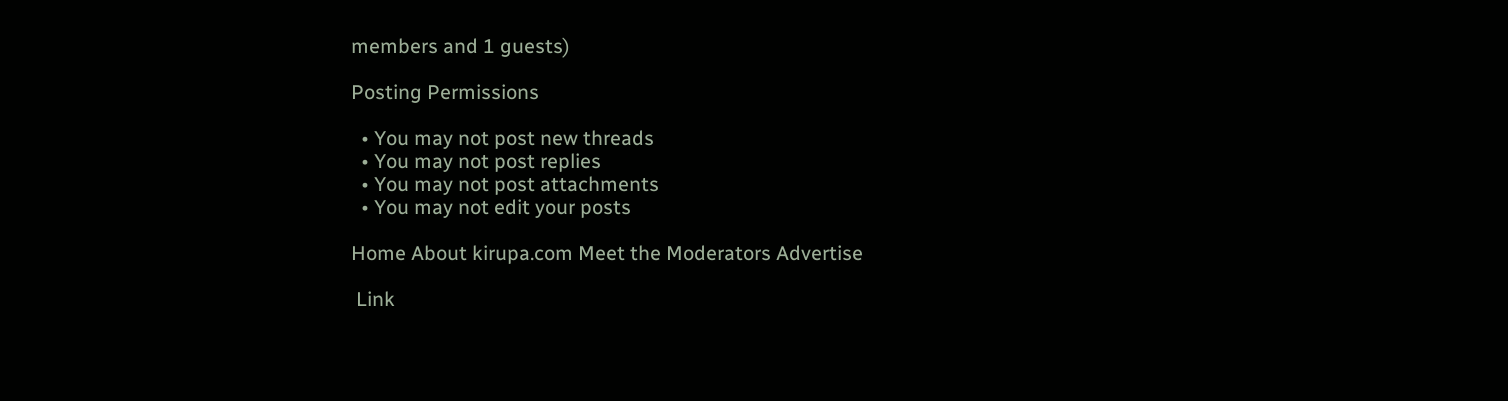members and 1 guests)

Posting Permissions

  • You may not post new threads
  • You may not post replies
  • You may not post attachments
  • You may not edit your posts

Home About kirupa.com Meet the Moderators Advertise

 Link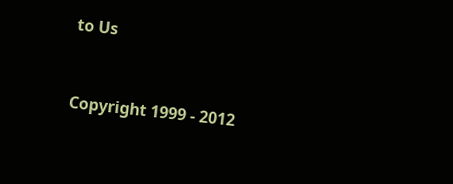to Us


Copyright 1999 - 2012